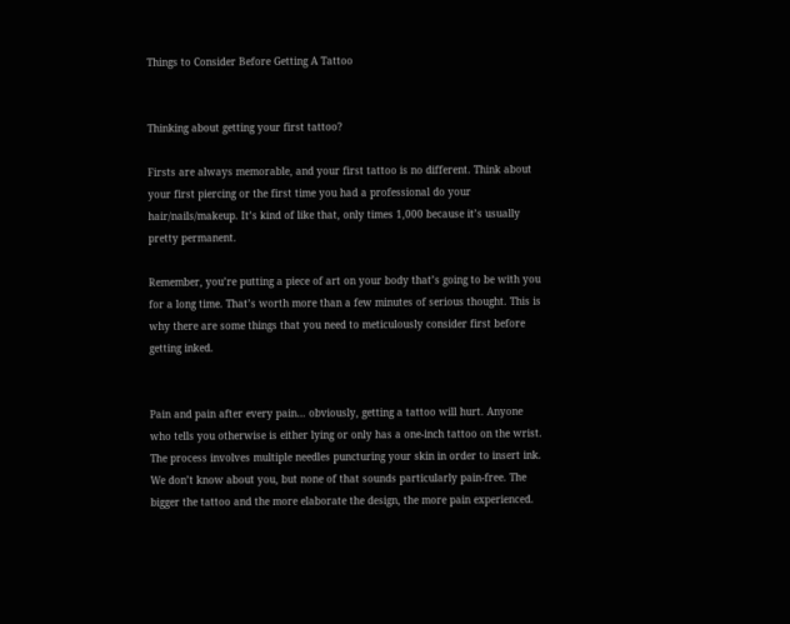Things to Consider Before Getting A Tattoo


Thinking about getting your first tattoo?

Firsts are always memorable, and your first tattoo is no different. Think about your first piercing or the first time you had a professional do your hair/nails/makeup. It’s kind of like that, only times 1,000 because it’s usually pretty permanent.

Remember, you’re putting a piece of art on your body that’s going to be with you for a long time. That’s worth more than a few minutes of serious thought. This is why there are some things that you need to meticulously consider first before getting inked.


Pain and pain after every pain… obviously, getting a tattoo will hurt. Anyone who tells you otherwise is either lying or only has a one-inch tattoo on the wrist. The process involves multiple needles puncturing your skin in order to insert ink. We don’t know about you, but none of that sounds particularly pain-free. The bigger the tattoo and the more elaborate the design, the more pain experienced.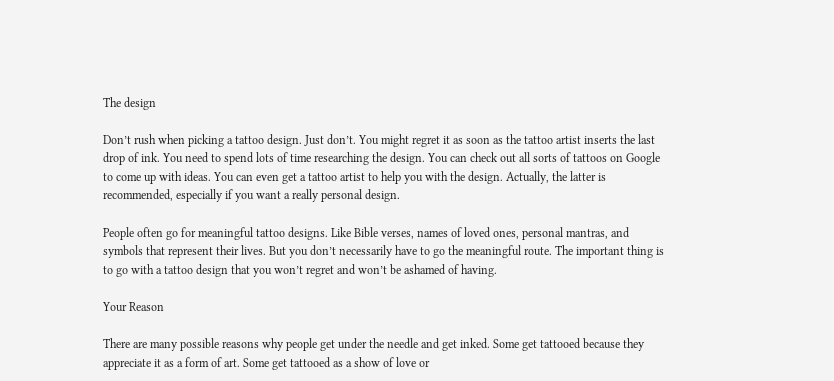The design

Don’t rush when picking a tattoo design. Just don’t. You might regret it as soon as the tattoo artist inserts the last drop of ink. You need to spend lots of time researching the design. You can check out all sorts of tattoos on Google to come up with ideas. You can even get a tattoo artist to help you with the design. Actually, the latter is recommended, especially if you want a really personal design.

People often go for meaningful tattoo designs. Like Bible verses, names of loved ones, personal mantras, and symbols that represent their lives. But you don’t necessarily have to go the meaningful route. The important thing is to go with a tattoo design that you won’t regret and won’t be ashamed of having.

Your Reason

There are many possible reasons why people get under the needle and get inked. Some get tattooed because they appreciate it as a form of art. Some get tattooed as a show of love or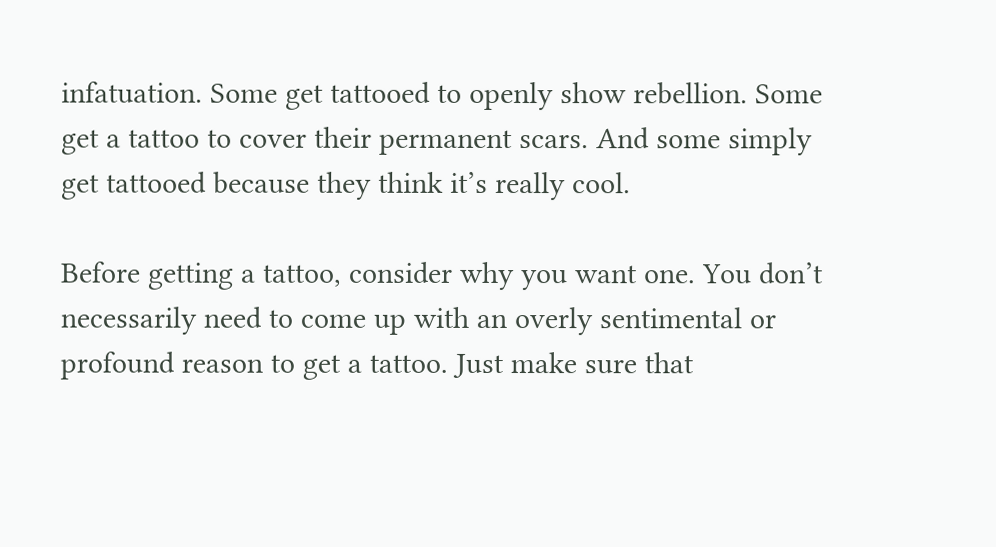infatuation. Some get tattooed to openly show rebellion. Some get a tattoo to cover their permanent scars. And some simply get tattooed because they think it’s really cool.

Before getting a tattoo, consider why you want one. You don’t necessarily need to come up with an overly sentimental or profound reason to get a tattoo. Just make sure that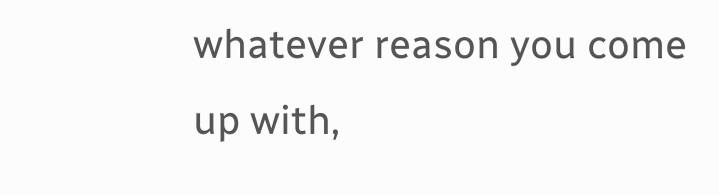whatever reason you come up with,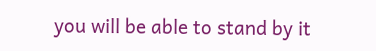you will be able to stand by it